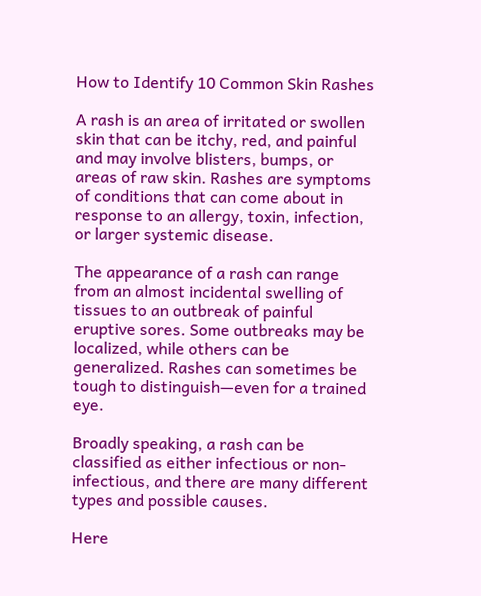How to Identify 10 Common Skin Rashes

A rash is an area of irritated or swollen skin that can be itchy, red, and painful and may involve blisters, bumps, or areas of raw skin. Rashes are symptoms of conditions that can come about in response to an allergy, toxin, infection, or larger systemic disease.

The appearance of a rash can range from an almost incidental swelling of tissues to an outbreak of painful eruptive sores. Some outbreaks may be localized, while others can be generalized. Rashes can sometimes be tough to distinguish—even for a trained eye.

Broadly speaking, a rash can be classified as either infectious or non-infectious, and there are many different types and possible causes.

Here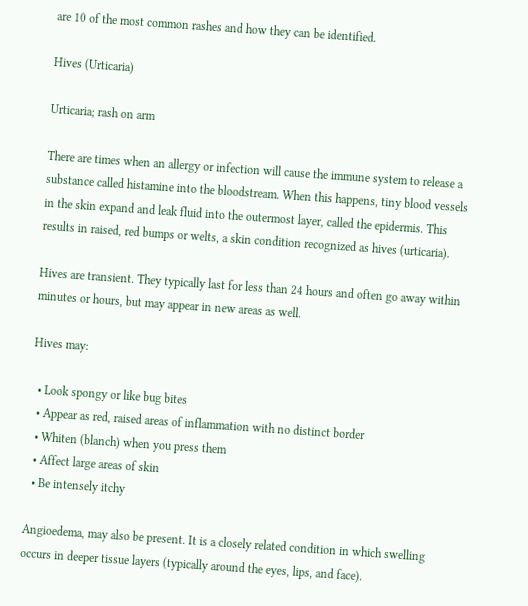are 10 of the most common rashes and how they can be identified.

Hives (Urticaria)

Urticaria; rash on arm

There are times when an allergy or infection will cause the immune system to release a substance called histamine into the bloodstream. When this happens, tiny blood vessels in the skin expand and leak fluid into the outermost layer, called the epidermis. This results in raised, red bumps or welts, a skin condition recognized as hives (urticaria).

Hives are transient. They typically last for less than 24 hours and often go away within minutes or hours, but may appear in new areas as well.

Hives may:

  • Look spongy or like bug bites
  • Appear as red, raised areas of inflammation with no distinct border
  • Whiten (blanch) when you press them
  • Affect large areas of skin
  • Be intensely itchy

Angioedema, may also be present. It is a closely related condition in which swelling occurs in deeper tissue layers (typically around the eyes, lips, and face).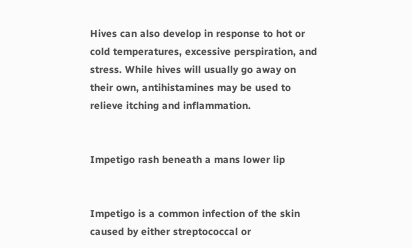Hives can also develop in response to hot or cold temperatures, excessive perspiration, and stress. While hives will usually go away on their own, antihistamines may be used to relieve itching and inflammation.


Impetigo rash beneath a mans lower lip


Impetigo is a common infection of the skin caused by either streptococcal or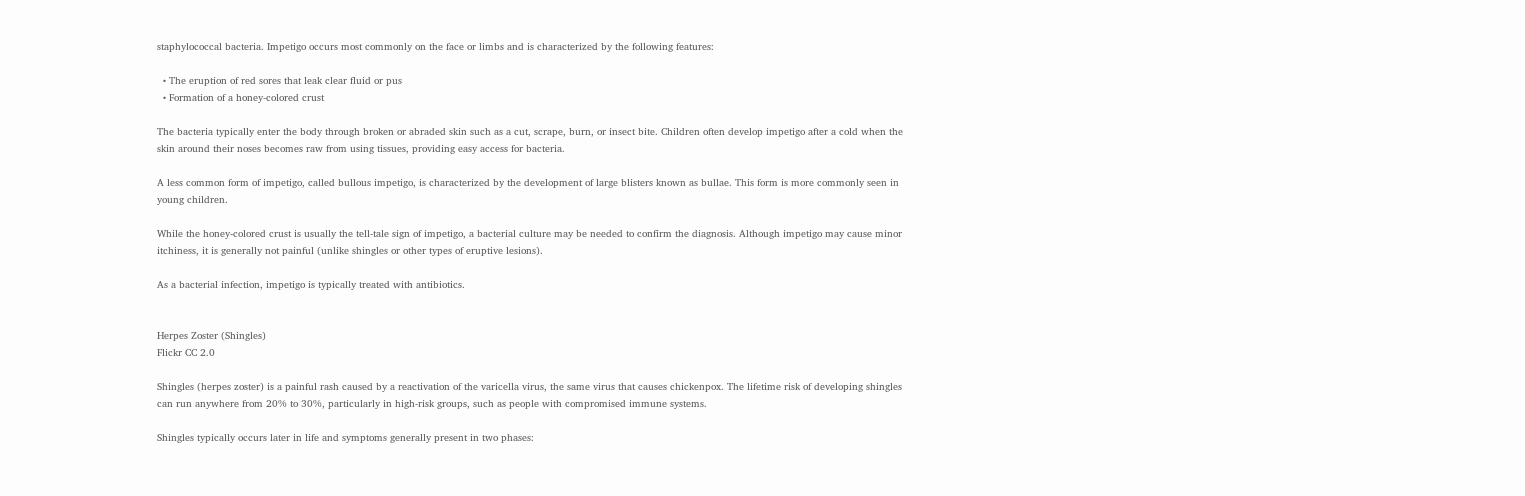staphylococcal bacteria. Impetigo occurs most commonly on the face or limbs and is characterized by the following features:

  • The eruption of red sores that leak clear fluid or pus
  • Formation of a honey-colored crust

The bacteria typically enter the body through broken or abraded skin such as a cut, scrape, burn, or insect bite. Children often develop impetigo after a cold when the skin around their noses becomes raw from using tissues, providing easy access for bacteria.

A less common form of impetigo, called bullous impetigo, is characterized by the development of large blisters known as bullae. This form is more commonly seen in young children.

While the honey-colored crust is usually the tell-tale sign of impetigo, a bacterial culture may be needed to confirm the diagnosis. Although impetigo may cause minor itchiness, it is generally not painful (unlike shingles or other types of eruptive lesions).

As a bacterial infection, impetigo is typically treated with antibiotics.


Herpes Zoster (Shingles)
Flickr CC 2.0

Shingles (herpes zoster) is a painful rash caused by a reactivation of the varicella virus, the same virus that causes chickenpox. The lifetime risk of developing shingles can run anywhere from 20% to 30%, particularly in high-risk groups, such as people with compromised immune systems.

Shingles typically occurs later in life and symptoms generally present in two phases: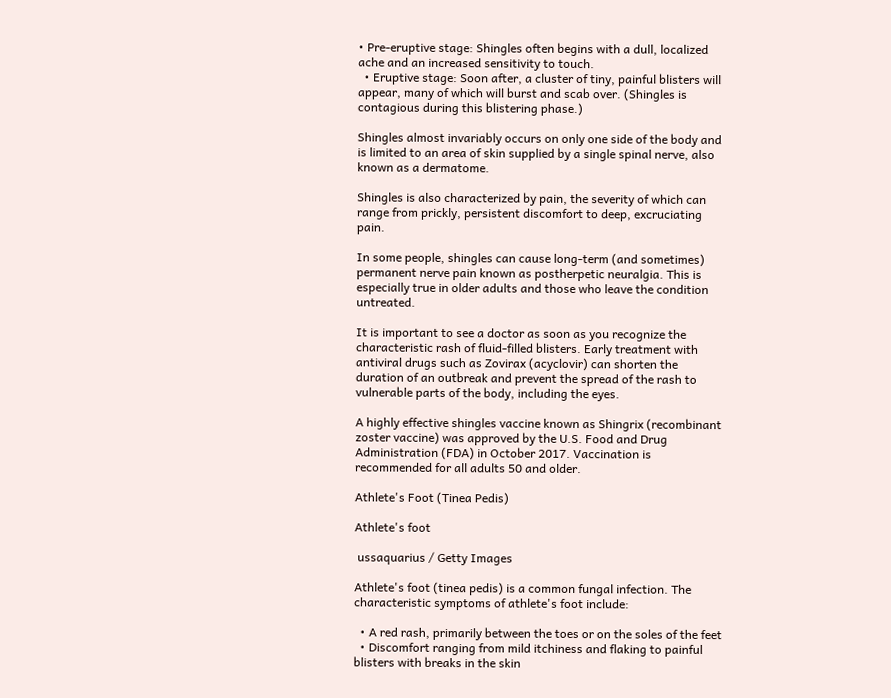• Pre-eruptive stage: Shingles often begins with a dull, localized ache and an increased sensitivity to touch.
  • Eruptive stage: Soon after, a cluster of tiny, painful blisters will appear, many of which will burst and scab over. (Shingles is contagious during this blistering phase.)

Shingles almost invariably occurs on only one side of the body and is limited to an area of skin supplied by a single spinal nerve, also known as a dermatome.

Shingles is also characterized by pain, the severity of which can range from prickly, persistent discomfort to deep, excruciating pain.

In some people, shingles can cause long-term (and sometimes) permanent nerve pain known as postherpetic neuralgia. This is especially true in older adults and those who leave the condition untreated.

It is important to see a doctor as soon as you recognize the characteristic rash of fluid-filled blisters. Early treatment with antiviral drugs such as Zovirax (acyclovir) can shorten the duration of an outbreak and prevent the spread of the rash to vulnerable parts of the body, including the eyes.

A highly effective shingles vaccine known as Shingrix (recombinant zoster vaccine) was approved by the U.S. Food and Drug Administration (FDA) in October 2017. Vaccination is recommended for all adults 50 and older.

Athlete's Foot (Tinea Pedis)

Athlete's foot

 ussaquarius / Getty Images

Athlete's foot (tinea pedis) is a common fungal infection. The characteristic symptoms of athlete's foot include:

  • A red rash, primarily between the toes or on the soles of the feet
  • Discomfort ranging from mild itchiness and flaking to painful blisters with breaks in the skin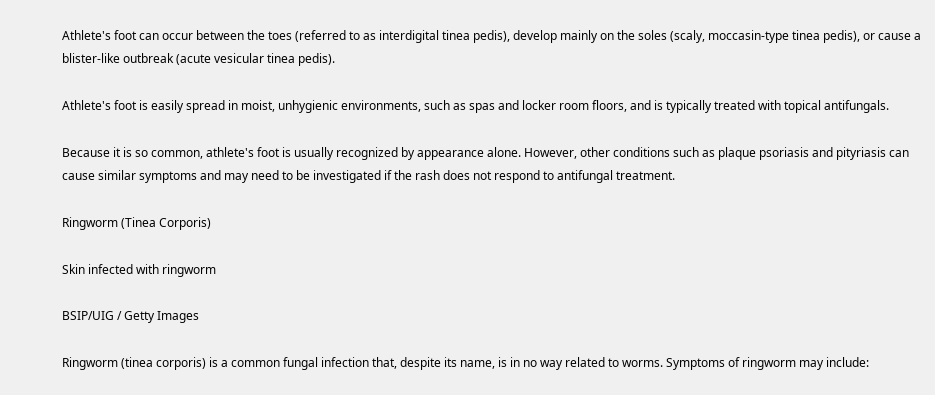Athlete's foot can occur between the toes (referred to as interdigital tinea pedis), develop mainly on the soles (scaly, moccasin-type tinea pedis), or cause a blister-like outbreak (acute vesicular tinea pedis).

Athlete's foot is easily spread in moist, unhygienic environments, such as spas and locker room floors, and is typically treated with topical antifungals.

Because it is so common, athlete's foot is usually recognized by appearance alone. However, other conditions such as plaque psoriasis and pityriasis can cause similar symptoms and may need to be investigated if the rash does not respond to antifungal treatment.

Ringworm (Tinea Corporis)

Skin infected with ringworm

BSIP/UIG / Getty Images

Ringworm (tinea corporis) is a common fungal infection that, despite its name, is in no way related to worms. Symptoms of ringworm may include: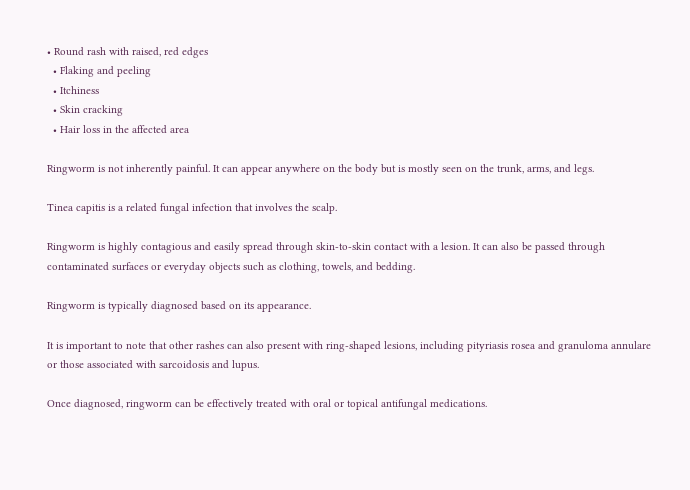• Round rash with raised, red edges
  • Flaking and peeling
  • Itchiness
  • Skin cracking
  • Hair loss in the affected area

Ringworm is not inherently painful. It can appear anywhere on the body but is mostly seen on the trunk, arms, and legs.

Tinea capitis is a related fungal infection that involves the scalp.

Ringworm is highly contagious and easily spread through skin-to-skin contact with a lesion. It can also be passed through contaminated surfaces or everyday objects such as clothing, towels, and bedding.

Ringworm is typically diagnosed based on its appearance.

It is important to note that other rashes can also present with ring-shaped lesions, including pityriasis rosea and granuloma annulare or those associated with sarcoidosis and lupus.

Once diagnosed, ringworm can be effectively treated with oral or topical antifungal medications.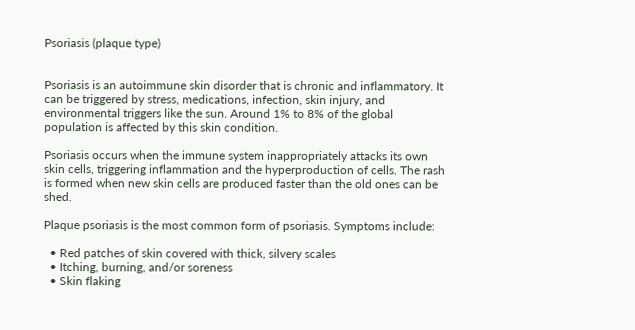Psoriasis (plaque type)


Psoriasis is an autoimmune skin disorder that is chronic and inflammatory. It can be triggered by stress, medications, infection, skin injury, and environmental triggers like the sun. Around 1% to 8% of the global population is affected by this skin condition.

Psoriasis occurs when the immune system inappropriately attacks its own skin cells, triggering inflammation and the hyperproduction of cells. The rash is formed when new skin cells are produced faster than the old ones can be shed.

Plaque psoriasis is the most common form of psoriasis. Symptoms include:

  • Red patches of skin covered with thick, silvery scales
  • Itching, burning, and/or soreness
  • Skin flaking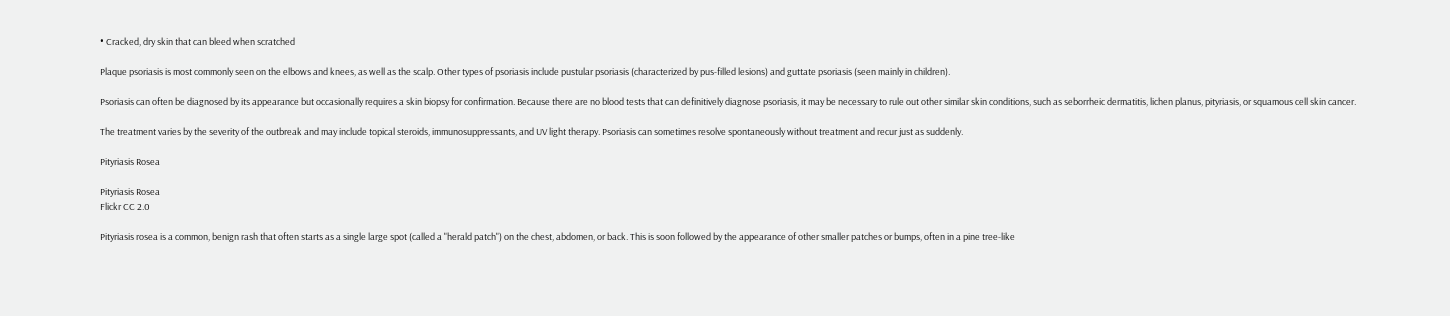• Cracked, dry skin that can bleed when scratched

Plaque psoriasis is most commonly seen on the elbows and knees, as well as the scalp. Other types of psoriasis include pustular psoriasis (characterized by pus-filled lesions) and guttate psoriasis (seen mainly in children).

Psoriasis can often be diagnosed by its appearance but occasionally requires a skin biopsy for confirmation. Because there are no blood tests that can definitively diagnose psoriasis, it may be necessary to rule out other similar skin conditions, such as seborrheic dermatitis, lichen planus, pityriasis, or squamous cell skin cancer.

The treatment varies by the severity of the outbreak and may include topical steroids, immunosuppressants, and UV light therapy. Psoriasis can sometimes resolve spontaneously without treatment and recur just as suddenly.

Pityriasis Rosea

Pityriasis Rosea
Flickr CC 2.0

Pityriasis rosea is a common, benign rash that often starts as a single large spot (called a "herald patch") on the chest, abdomen, or back. This is soon followed by the appearance of other smaller patches or bumps, often in a pine tree-like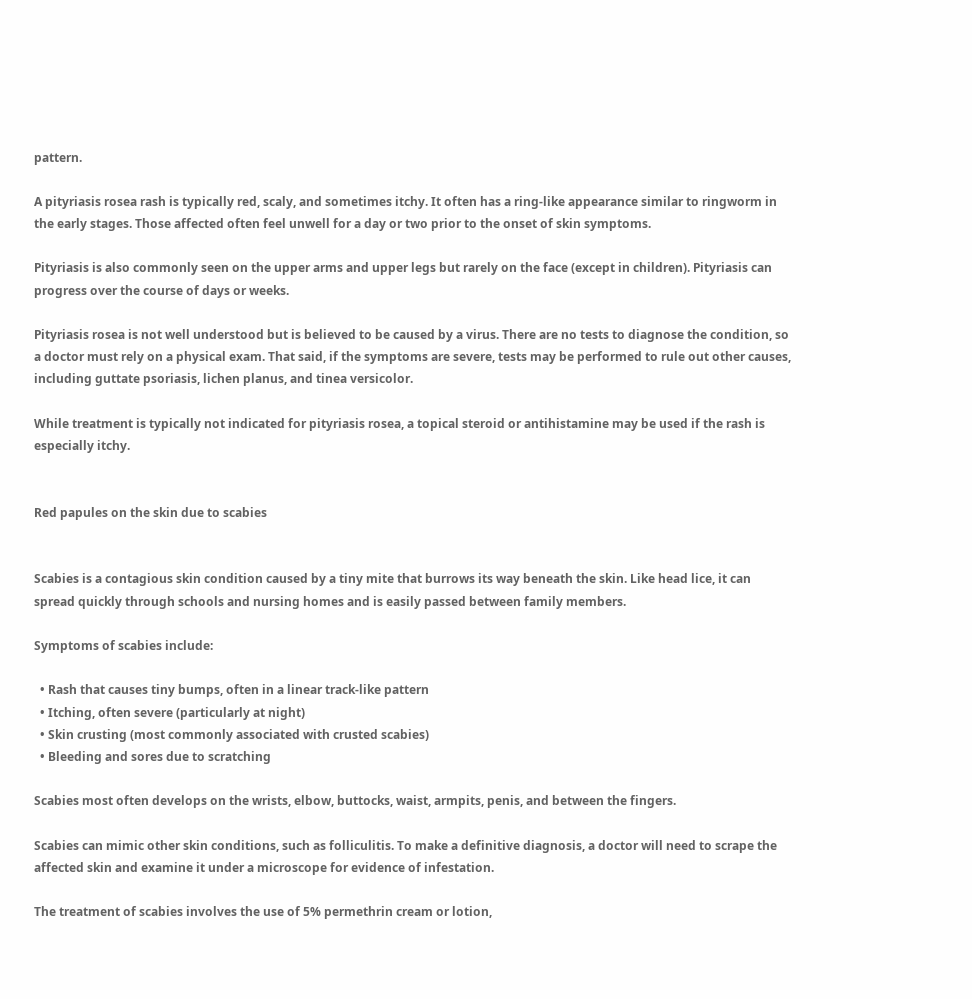pattern.

A pityriasis rosea rash is typically red, scaly, and sometimes itchy. It often has a ring-like appearance similar to ringworm in the early stages. Those affected often feel unwell for a day or two prior to the onset of skin symptoms.

Pityriasis is also commonly seen on the upper arms and upper legs but rarely on the face (except in children). Pityriasis can progress over the course of days or weeks.

Pityriasis rosea is not well understood but is believed to be caused by a virus. There are no tests to diagnose the condition, so a doctor must rely on a physical exam. That said, if the symptoms are severe, tests may be performed to rule out other causes, including guttate psoriasis, lichen planus, and tinea versicolor.

While treatment is typically not indicated for pityriasis rosea, a topical steroid or antihistamine may be used if the rash is especially itchy.


Red papules on the skin due to scabies


Scabies is a contagious skin condition caused by a tiny mite that burrows its way beneath the skin. Like head lice, it can spread quickly through schools and nursing homes and is easily passed between family members.

Symptoms of scabies include:

  • Rash that causes tiny bumps, often in a linear track-like pattern
  • Itching, often severe (particularly at night)
  • Skin crusting (most commonly associated with crusted scabies)
  • Bleeding and sores due to scratching

Scabies most often develops on the wrists, elbow, buttocks, waist, armpits, penis, and between the fingers.

Scabies can mimic other skin conditions, such as folliculitis. To make a definitive diagnosis, a doctor will need to scrape the affected skin and examine it under a microscope for evidence of infestation.

The treatment of scabies involves the use of 5% permethrin cream or lotion,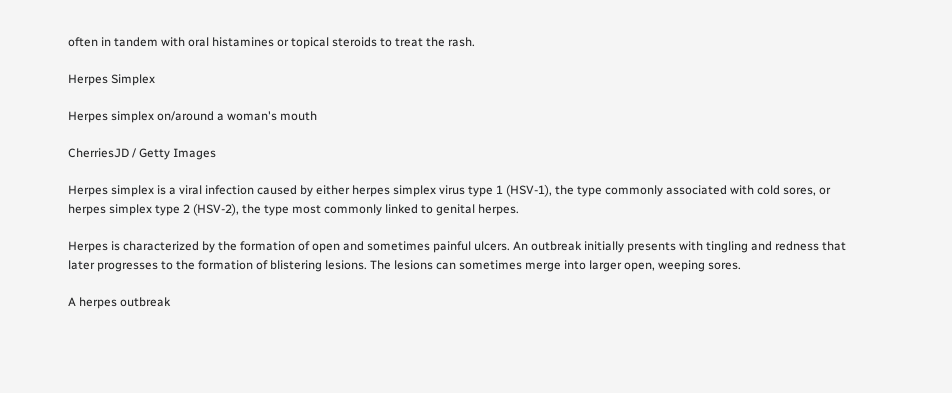often in tandem with oral histamines or topical steroids to treat the rash.

Herpes Simplex

Herpes simplex on/around a woman's mouth

CherriesJD / Getty Images

Herpes simplex is a viral infection caused by either herpes simplex virus type 1 (HSV-1), the type commonly associated with cold sores, or herpes simplex type 2 (HSV-2), the type most commonly linked to genital herpes.

Herpes is characterized by the formation of open and sometimes painful ulcers. An outbreak initially presents with tingling and redness that later progresses to the formation of blistering lesions. The lesions can sometimes merge into larger open, weeping sores.

A herpes outbreak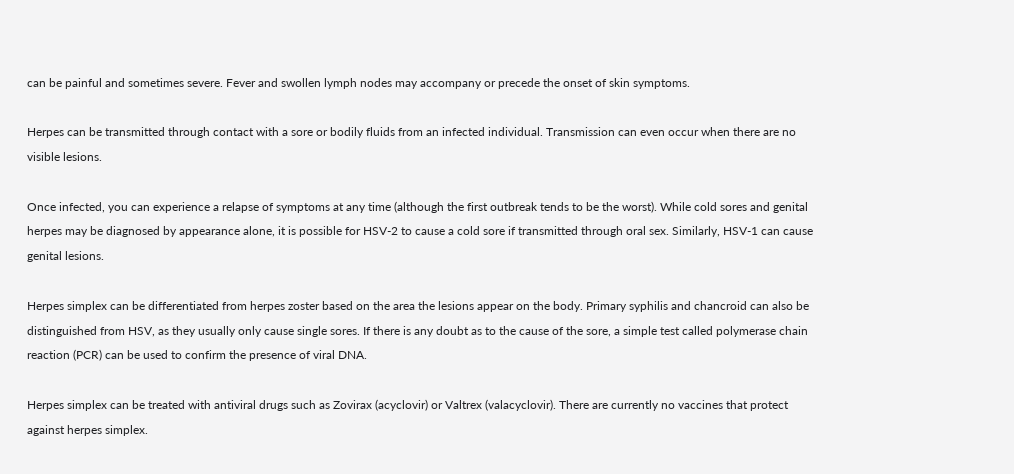can be painful and sometimes severe. Fever and swollen lymph nodes may accompany or precede the onset of skin symptoms.

Herpes can be transmitted through contact with a sore or bodily fluids from an infected individual. Transmission can even occur when there are no visible lesions.

Once infected, you can experience a relapse of symptoms at any time (although the first outbreak tends to be the worst). While cold sores and genital herpes may be diagnosed by appearance alone, it is possible for HSV-2 to cause a cold sore if transmitted through oral sex. Similarly, HSV-1 can cause genital lesions.

Herpes simplex can be differentiated from herpes zoster based on the area the lesions appear on the body. Primary syphilis and chancroid can also be distinguished from HSV, as they usually only cause single sores. If there is any doubt as to the cause of the sore, a simple test called polymerase chain reaction (PCR) can be used to confirm the presence of viral DNA.

Herpes simplex can be treated with antiviral drugs such as Zovirax (acyclovir) or Valtrex (valacyclovir). There are currently no vaccines that protect against herpes simplex.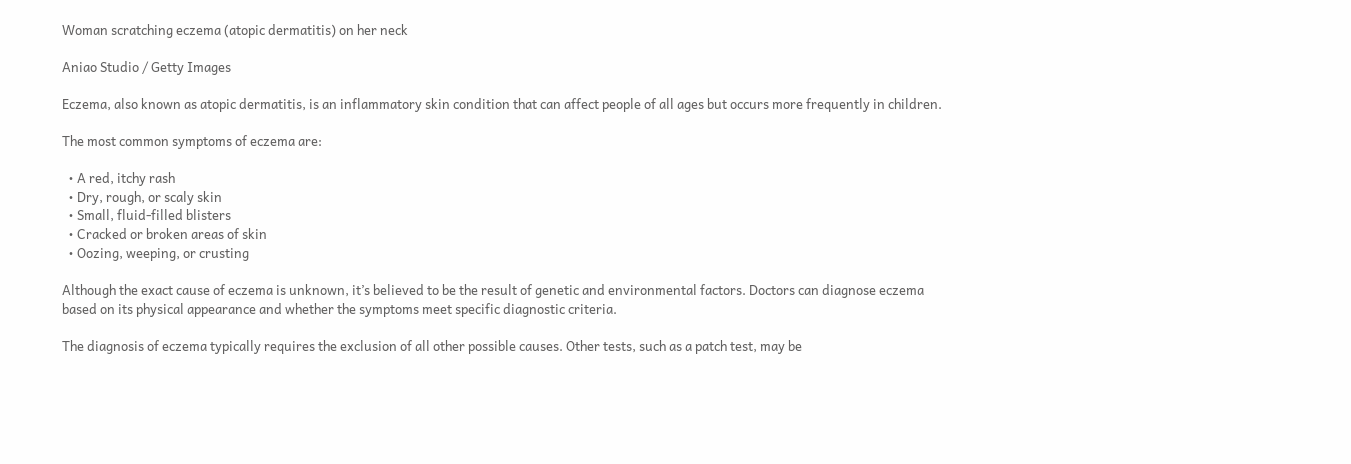Woman scratching eczema (atopic dermatitis) on her neck

Aniao Studio / Getty Images

Eczema, also known as atopic dermatitis, is an inflammatory skin condition that can affect people of all ages but occurs more frequently in children.

The most common symptoms of eczema are:

  • A red, itchy rash
  • Dry, rough, or scaly skin
  • Small, fluid-filled blisters
  • Cracked or broken areas of skin
  • Oozing, weeping, or crusting

Although the exact cause of eczema is unknown, it’s believed to be the result of genetic and environmental factors. Doctors can diagnose eczema based on its physical appearance and whether the symptoms meet specific diagnostic criteria.

The diagnosis of eczema typically requires the exclusion of all other possible causes. Other tests, such as a patch test, may be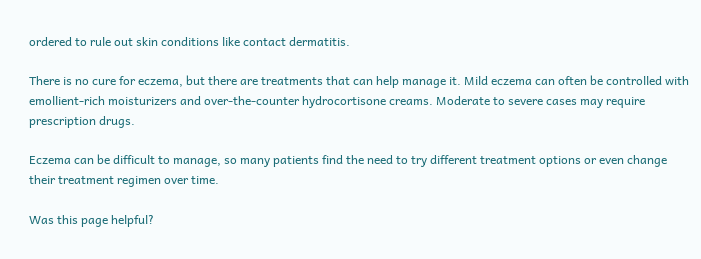ordered to rule out skin conditions like contact dermatitis.

There is no cure for eczema, but there are treatments that can help manage it. Mild eczema can often be controlled with emollient-rich moisturizers and over-the-counter hydrocortisone creams. Moderate to severe cases may require prescription drugs.

Eczema can be difficult to manage, so many patients find the need to try different treatment options or even change their treatment regimen over time.

Was this page helpful?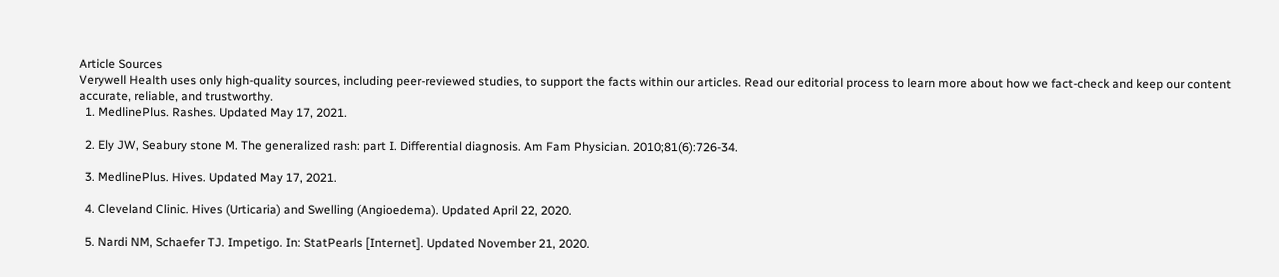Article Sources
Verywell Health uses only high-quality sources, including peer-reviewed studies, to support the facts within our articles. Read our editorial process to learn more about how we fact-check and keep our content accurate, reliable, and trustworthy.
  1. MedlinePlus. Rashes. Updated May 17, 2021.

  2. Ely JW, Seabury stone M. The generalized rash: part I. Differential diagnosis. Am Fam Physician. 2010;81(6):726-34.

  3. MedlinePlus. Hives. Updated May 17, 2021.

  4. Cleveland Clinic. Hives (Urticaria) and Swelling (Angioedema). Updated April 22, 2020.

  5. Nardi NM, Schaefer TJ. Impetigo. In: StatPearls [Internet]. Updated November 21, 2020.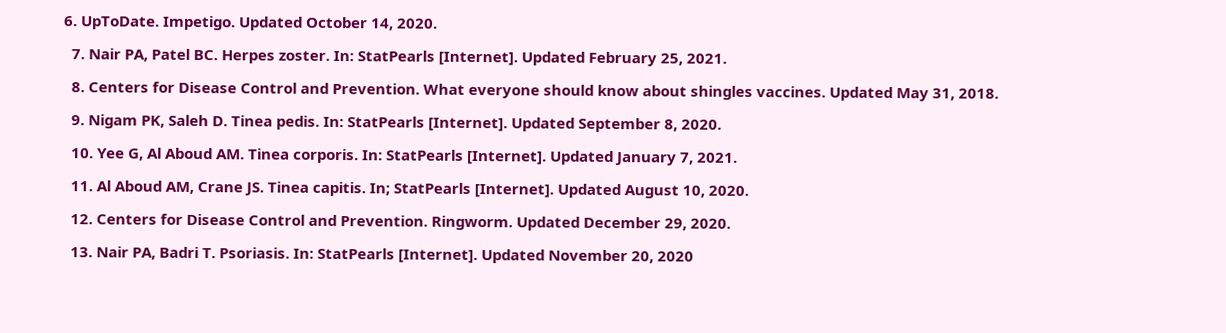6. UpToDate. Impetigo. Updated October 14, 2020.

  7. Nair PA, Patel BC. Herpes zoster. In: StatPearls [Internet]. Updated February 25, 2021.

  8. Centers for Disease Control and Prevention. What everyone should know about shingles vaccines. Updated May 31, 2018.

  9. Nigam PK, Saleh D. Tinea pedis. In: StatPearls [Internet]. Updated September 8, 2020.

  10. Yee G, Al Aboud AM. Tinea corporis. In: StatPearls [Internet]. Updated January 7, 2021.

  11. Al Aboud AM, Crane JS. Tinea capitis. In; StatPearls [Internet]. Updated August 10, 2020.

  12. Centers for Disease Control and Prevention. Ringworm. Updated December 29, 2020.

  13. Nair PA, Badri T. Psoriasis. In: StatPearls [Internet]. Updated November 20, 2020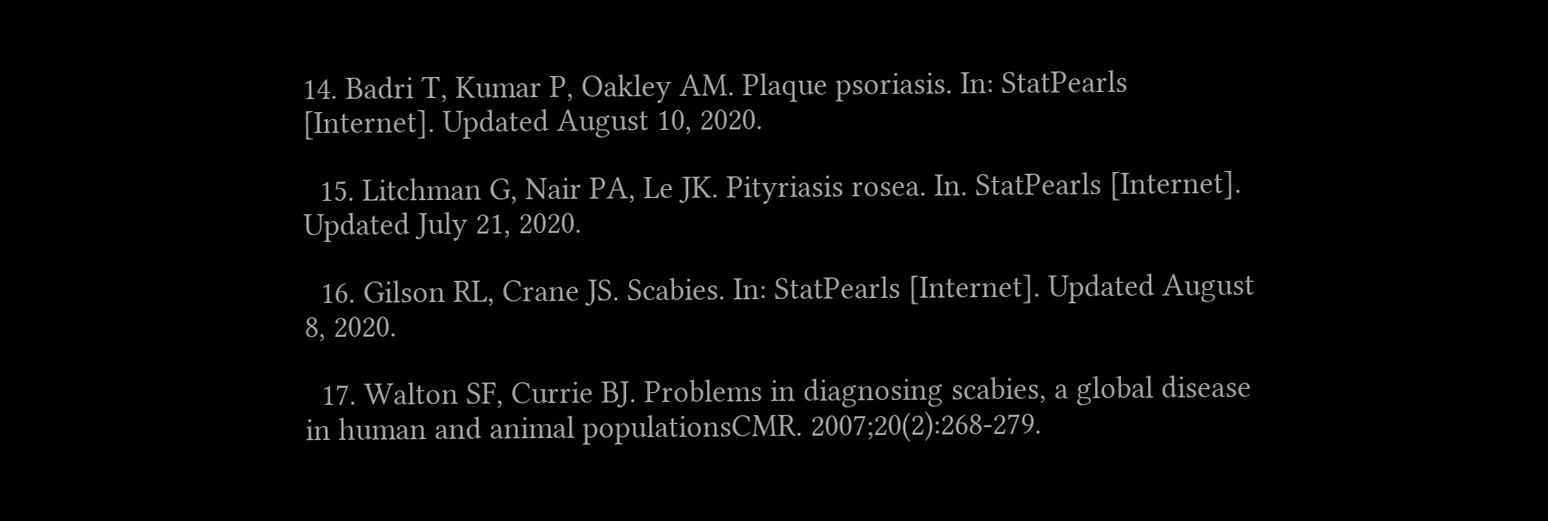14. Badri T, Kumar P, Oakley AM. Plaque psoriasis. In: StatPearls [Internet]. Updated August 10, 2020.

  15. Litchman G, Nair PA, Le JK. Pityriasis rosea. In. StatPearls [Internet]. Updated July 21, 2020.

  16. Gilson RL, Crane JS. Scabies. In: StatPearls [Internet]. Updated August 8, 2020.

  17. Walton SF, Currie BJ. Problems in diagnosing scabies, a global disease in human and animal populationsCMR. 2007;20(2):268-279.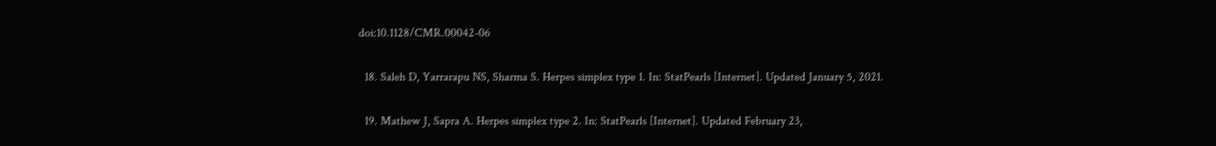doi:10.1128/CMR.00042-06

  18. Saleh D, Yarrarapu NS, Sharma S. Herpes simplex type 1. In: StatPearls [Internet]. Updated January 5, 2021.

  19. Mathew J, Sapra A. Herpes simplex type 2. In: StatPearls [Internet]. Updated February 23,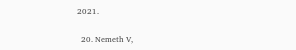2021.

  20. Nemeth V,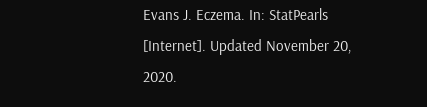Evans J. Eczema. In: StatPearls [Internet]. Updated November 20, 2020.